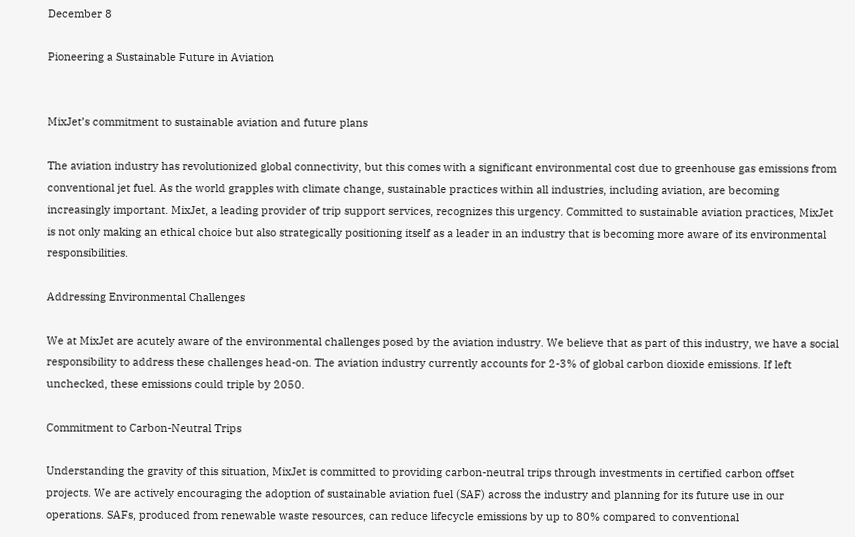December 8

Pioneering a Sustainable Future in Aviation


MixJet’s commitment to sustainable aviation and future plans

The aviation industry has revolutionized global connectivity, but this comes with a significant environmental cost due to greenhouse gas emissions from conventional jet fuel. As the world grapples with climate change, sustainable practices within all industries, including aviation, are becoming increasingly important. MixJet, a leading provider of trip support services, recognizes this urgency. Committed to sustainable aviation practices, MixJet is not only making an ethical choice but also strategically positioning itself as a leader in an industry that is becoming more aware of its environmental responsibilities.

Addressing Environmental Challenges

We at MixJet are acutely aware of the environmental challenges posed by the aviation industry. We believe that as part of this industry, we have a social responsibility to address these challenges head-on. The aviation industry currently accounts for 2-3% of global carbon dioxide emissions. If left unchecked, these emissions could triple by 2050.

Commitment to Carbon-Neutral Trips

Understanding the gravity of this situation, MixJet is committed to providing carbon-neutral trips through investments in certified carbon offset projects. We are actively encouraging the adoption of sustainable aviation fuel (SAF) across the industry and planning for its future use in our operations. SAFs, produced from renewable waste resources, can reduce lifecycle emissions by up to 80% compared to conventional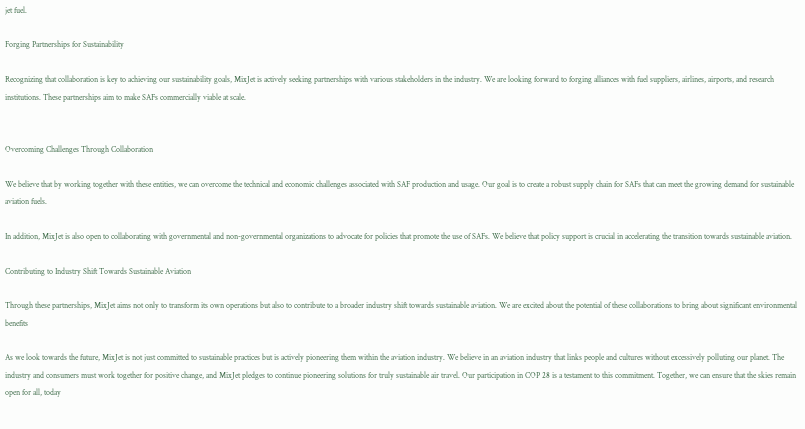jet fuel.

Forging Partnerships for Sustainability

Recognizing that collaboration is key to achieving our sustainability goals, MixJet is actively seeking partnerships with various stakeholders in the industry. We are looking forward to forging alliances with fuel suppliers, airlines, airports, and research institutions. These partnerships aim to make SAFs commercially viable at scale.


Overcoming Challenges Through Collaboration

We believe that by working together with these entities, we can overcome the technical and economic challenges associated with SAF production and usage. Our goal is to create a robust supply chain for SAFs that can meet the growing demand for sustainable aviation fuels.

In addition, MixJet is also open to collaborating with governmental and non-governmental organizations to advocate for policies that promote the use of SAFs. We believe that policy support is crucial in accelerating the transition towards sustainable aviation.

Contributing to Industry Shift Towards Sustainable Aviation

Through these partnerships, MixJet aims not only to transform its own operations but also to contribute to a broader industry shift towards sustainable aviation. We are excited about the potential of these collaborations to bring about significant environmental benefits

As we look towards the future, MixJet is not just committed to sustainable practices but is actively pioneering them within the aviation industry. We believe in an aviation industry that links people and cultures without excessively polluting our planet. The industry and consumers must work together for positive change, and MixJet pledges to continue pioneering solutions for truly sustainable air travel. Our participation in COP 28 is a testament to this commitment. Together, we can ensure that the skies remain open for all, today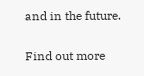and in the future.

Find out more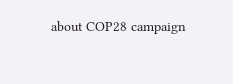about COP28 campaign